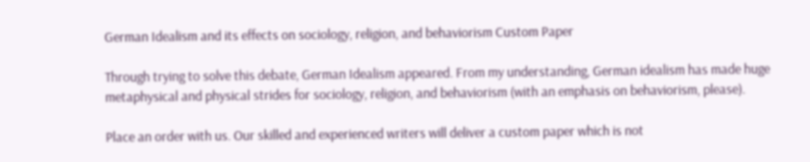German Idealism and its effects on sociology, religion, and behaviorism Custom Paper

Through trying to solve this debate, German Idealism appeared. From my understanding, German idealism has made huge metaphysical and physical strides for sociology, religion, and behaviorism (with an emphasis on behaviorism, please).

Place an order with us. Our skilled and experienced writers will deliver a custom paper which is not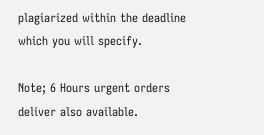plagiarized within the deadline which you will specify.

Note; 6 Hours urgent orders deliver also available.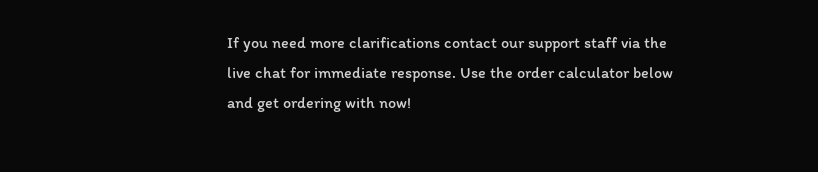If you need more clarifications contact our support staff via the live chat for immediate response. Use the order calculator below and get ordering with now!